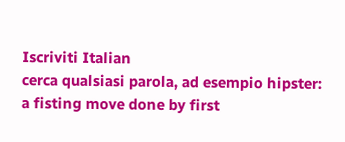Iscriviti Italian
cerca qualsiasi parola, ad esempio hipster:
a fisting move done by first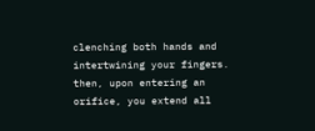clenching both hands and intertwining your fingers. then, upon entering an orifice, you extend all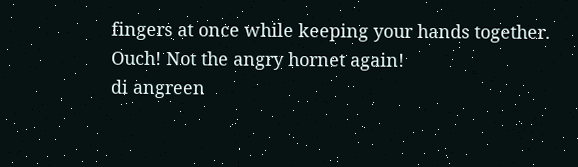fingers at once while keeping your hands together.
Ouch! Not the angry hornet again!
di angreen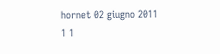hornet 02 giugno 2011
1 1